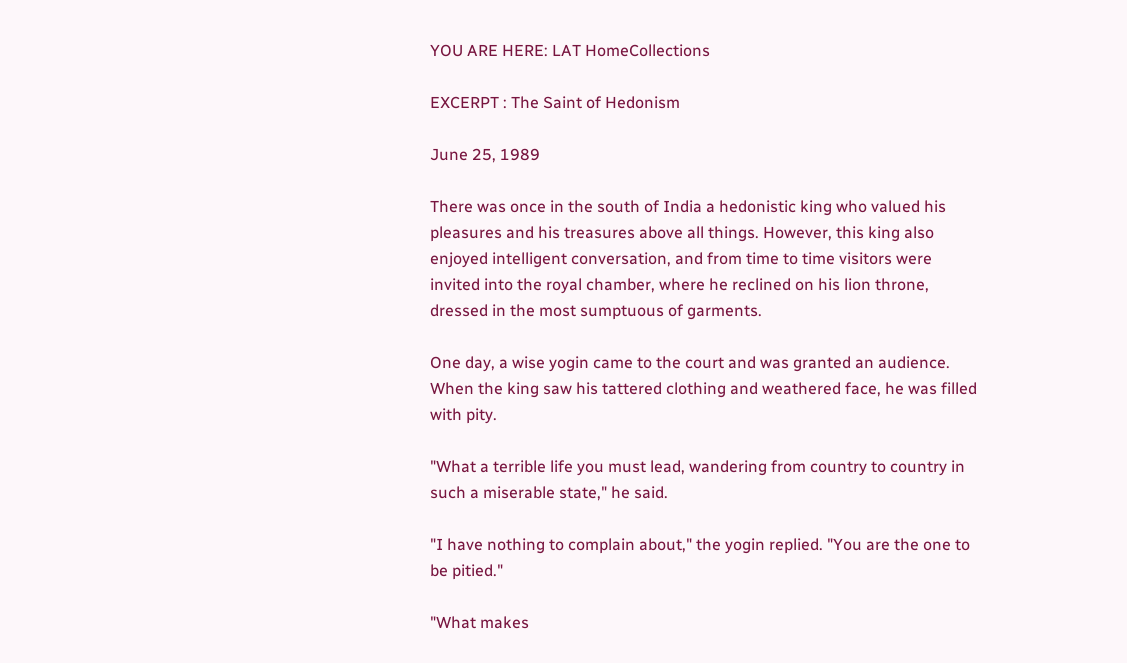YOU ARE HERE: LAT HomeCollections

EXCERPT : The Saint of Hedonism

June 25, 1989

There was once in the south of India a hedonistic king who valued his pleasures and his treasures above all things. However, this king also enjoyed intelligent conversation, and from time to time visitors were invited into the royal chamber, where he reclined on his lion throne, dressed in the most sumptuous of garments.

One day, a wise yogin came to the court and was granted an audience. When the king saw his tattered clothing and weathered face, he was filled with pity.

"What a terrible life you must lead, wandering from country to country in such a miserable state," he said.

"I have nothing to complain about," the yogin replied. "You are the one to be pitied."

"What makes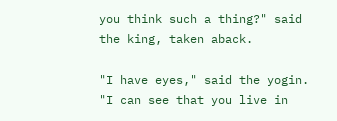you think such a thing?" said the king, taken aback.

"I have eyes," said the yogin. "I can see that you live in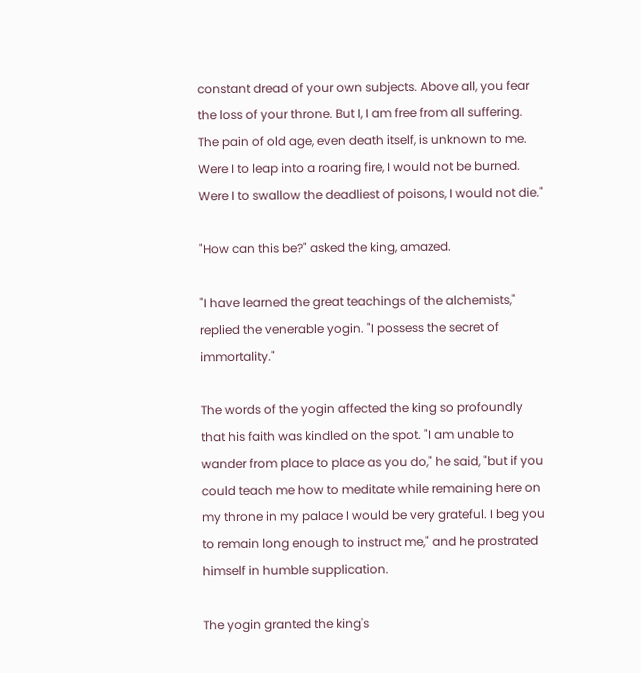constant dread of your own subjects. Above all, you fear the loss of your throne. But I, I am free from all suffering. The pain of old age, even death itself, is unknown to me. Were I to leap into a roaring fire, I would not be burned. Were I to swallow the deadliest of poisons, I would not die."

"How can this be?" asked the king, amazed.

"I have learned the great teachings of the alchemists," replied the venerable yogin. "I possess the secret of immortality."

The words of the yogin affected the king so profoundly that his faith was kindled on the spot. "I am unable to wander from place to place as you do," he said, "but if you could teach me how to meditate while remaining here on my throne in my palace I would be very grateful. I beg you to remain long enough to instruct me," and he prostrated himself in humble supplication.

The yogin granted the king's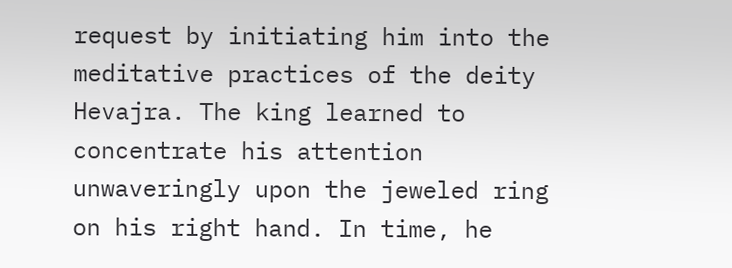request by initiating him into the meditative practices of the deity Hevajra. The king learned to concentrate his attention unwaveringly upon the jeweled ring on his right hand. In time, he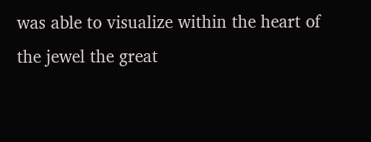was able to visualize within the heart of the jewel the great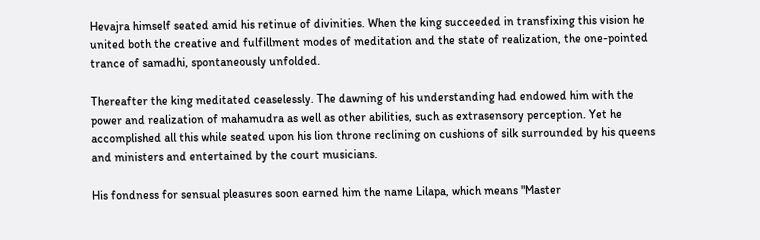Hevajra himself seated amid his retinue of divinities. When the king succeeded in transfixing this vision he united both the creative and fulfillment modes of meditation and the state of realization, the one-pointed trance of samadhi, spontaneously unfolded.

Thereafter the king meditated ceaselessly. The dawning of his understanding had endowed him with the power and realization of mahamudra as well as other abilities, such as extrasensory perception. Yet he accomplished all this while seated upon his lion throne reclining on cushions of silk surrounded by his queens and ministers and entertained by the court musicians.

His fondness for sensual pleasures soon earned him the name Lilapa, which means "Master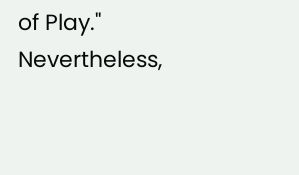of Play." Nevertheless,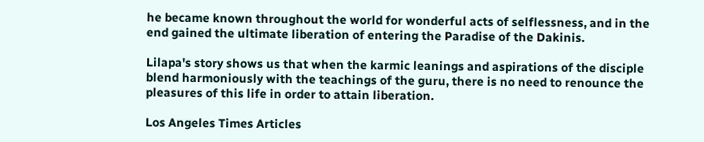he became known throughout the world for wonderful acts of selflessness, and in the end gained the ultimate liberation of entering the Paradise of the Dakinis.

Lilapa's story shows us that when the karmic leanings and aspirations of the disciple blend harmoniously with the teachings of the guru, there is no need to renounce the pleasures of this life in order to attain liberation.

Los Angeles Times Articles